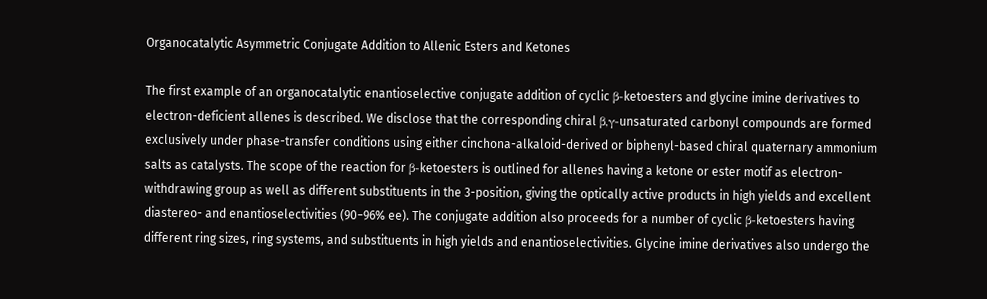Organocatalytic Asymmetric Conjugate Addition to Allenic Esters and Ketones

The first example of an organocatalytic enantioselective conjugate addition of cyclic β-ketoesters and glycine imine derivatives to electron-deficient allenes is described. We disclose that the corresponding chiral β,γ-unsaturated carbonyl compounds are formed exclusively under phase-transfer conditions using either cinchona-alkaloid-derived or biphenyl-based chiral quaternary ammonium salts as catalysts. The scope of the reaction for β-ketoesters is outlined for allenes having a ketone or ester motif as electron-withdrawing group as well as different substituents in the 3-position, giving the optically active products in high yields and excellent diastereo- and enantioselectivities (90−96% ee). The conjugate addition also proceeds for a number of cyclic β-ketoesters having different ring sizes, ring systems, and substituents in high yields and enantioselectivities. Glycine imine derivatives also undergo the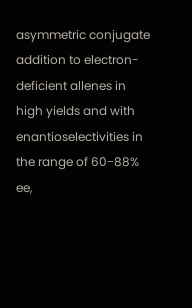asymmetric conjugate addition to electron-deficient allenes in high yields and with enantioselectivities in the range of 60−88% ee,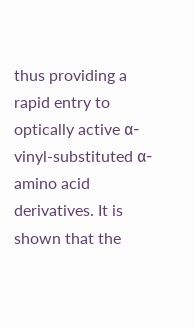thus providing a rapid entry to optically active α-vinyl-substituted α-amino acid derivatives. It is shown that the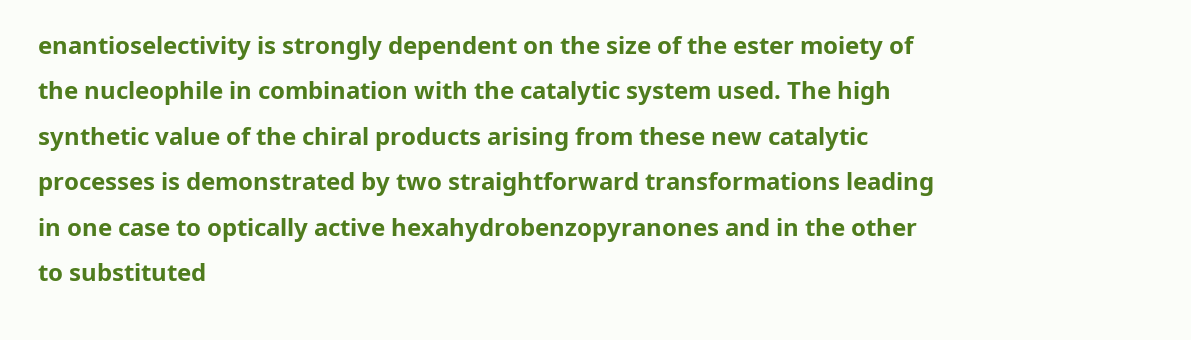enantioselectivity is strongly dependent on the size of the ester moiety of the nucleophile in combination with the catalytic system used. The high synthetic value of the chiral products arising from these new catalytic processes is demonstrated by two straightforward transformations leading in one case to optically active hexahydrobenzopyranones and in the other to substituted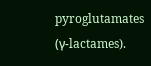pyroglutamates (γ-lactames).